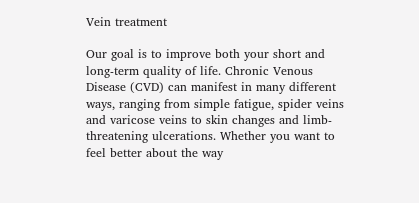Vein treatment

Our goal is to improve both your short and long-term quality of life. Chronic Venous Disease (CVD) can manifest in many different ways, ranging from simple fatigue, spider veins and varicose veins to skin changes and limb-threatening ulcerations. Whether you want to feel better about the way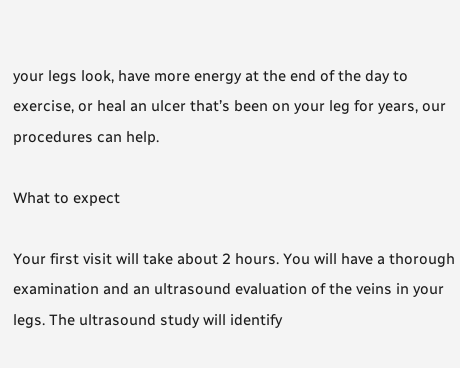your legs look, have more energy at the end of the day to exercise, or heal an ulcer that’s been on your leg for years, our procedures can help.

What to expect

Your first visit will take about 2 hours. You will have a thorough examination and an ultrasound evaluation of the veins in your legs. The ultrasound study will identify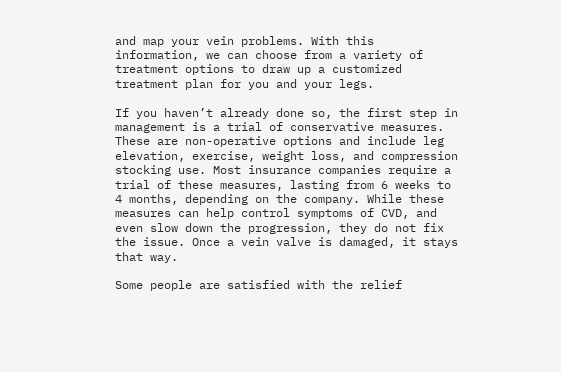and map your vein problems. With this information, we can choose from a variety of treatment options to draw up a customized treatment plan for you and your legs.

If you haven’t already done so, the first step in management is a trial of conservative measures. These are non-operative options and include leg elevation, exercise, weight loss, and compression stocking use. Most insurance companies require a trial of these measures, lasting from 6 weeks to 4 months, depending on the company. While these measures can help control symptoms of CVD, and even slow down the progression, they do not fix the issue. Once a vein valve is damaged, it stays that way.

Some people are satisfied with the relief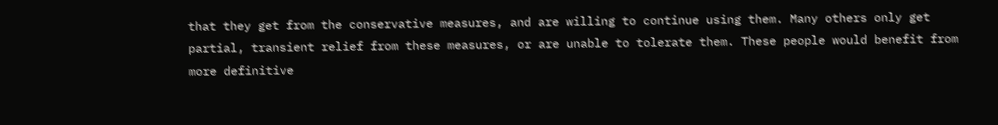that they get from the conservative measures, and are willing to continue using them. Many others only get partial, transient relief from these measures, or are unable to tolerate them. These people would benefit from more definitive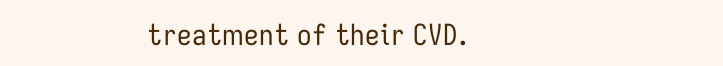treatment of their CVD.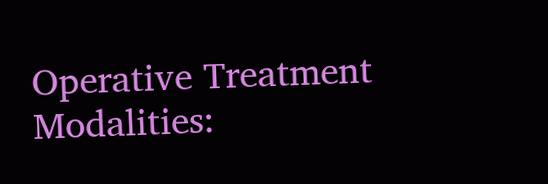Operative Treatment Modalities: